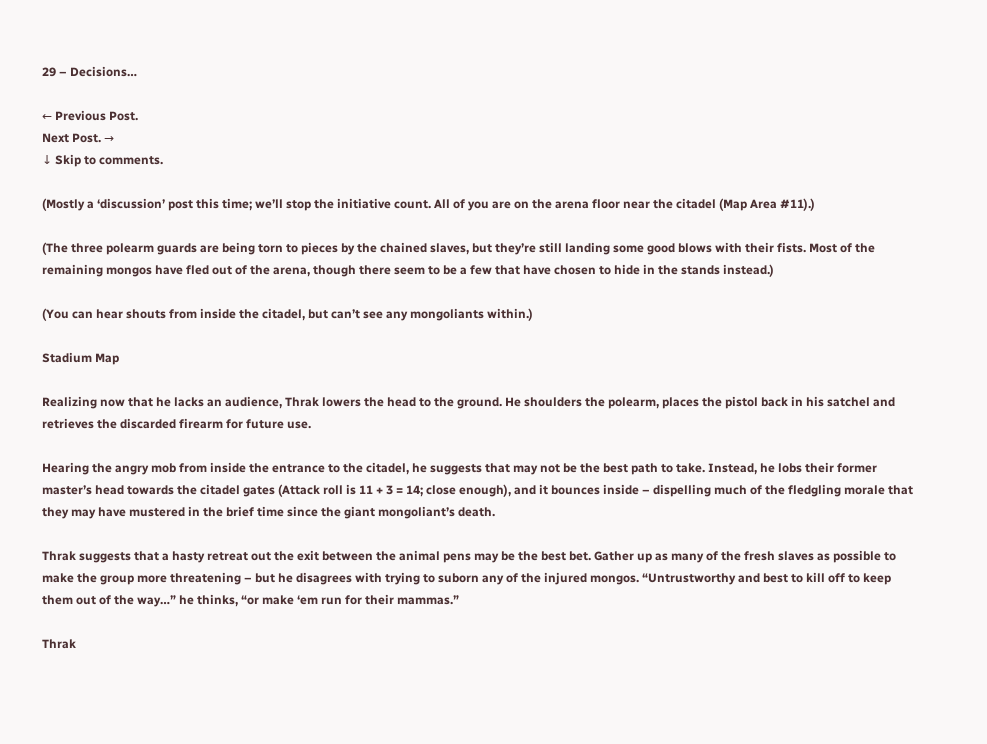29 – Decisions…

← Previous Post.
Next Post. →
↓ Skip to comments.

(Mostly a ‘discussion’ post this time; we’ll stop the initiative count. All of you are on the arena floor near the citadel (Map Area #11).)

(The three polearm guards are being torn to pieces by the chained slaves, but they’re still landing some good blows with their fists. Most of the remaining mongos have fled out of the arena, though there seem to be a few that have chosen to hide in the stands instead.)

(You can hear shouts from inside the citadel, but can’t see any mongoliants within.)

Stadium Map

Realizing now that he lacks an audience, Thrak lowers the head to the ground. He shoulders the polearm, places the pistol back in his satchel and retrieves the discarded firearm for future use.

Hearing the angry mob from inside the entrance to the citadel, he suggests that may not be the best path to take. Instead, he lobs their former master’s head towards the citadel gates (Attack roll is 11 + 3 = 14; close enough), and it bounces inside – dispelling much of the fledgling morale that they may have mustered in the brief time since the giant mongoliant’s death.

Thrak suggests that a hasty retreat out the exit between the animal pens may be the best bet. Gather up as many of the fresh slaves as possible to make the group more threatening – but he disagrees with trying to suborn any of the injured mongos. “Untrustworthy and best to kill off to keep them out of the way…” he thinks, “or make ‘em run for their mammas.”

Thrak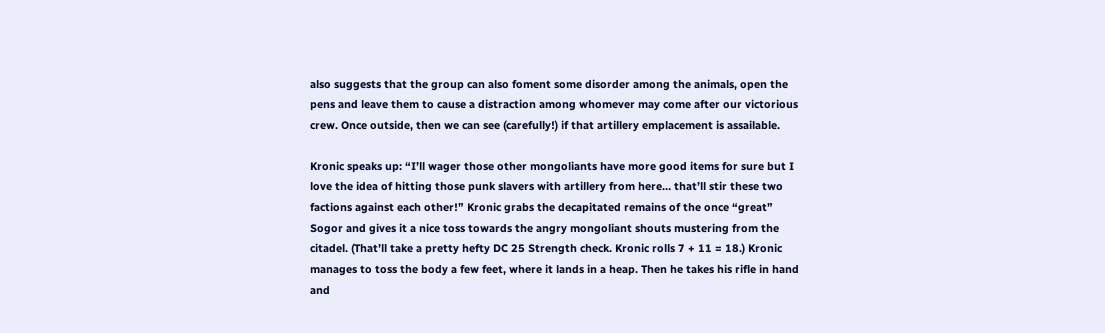also suggests that the group can also foment some disorder among the animals, open the pens and leave them to cause a distraction among whomever may come after our victorious crew. Once outside, then we can see (carefully!) if that artillery emplacement is assailable.

Kronic speaks up: “I’ll wager those other mongoliants have more good items for sure but I love the idea of hitting those punk slavers with artillery from here… that’ll stir these two factions against each other!” Kronic grabs the decapitated remains of the once “great” Sogor and gives it a nice toss towards the angry mongoliant shouts mustering from the citadel. (That’ll take a pretty hefty DC 25 Strength check. Kronic rolls 7 + 11 = 18.) Kronic manages to toss the body a few feet, where it lands in a heap. Then he takes his rifle in hand and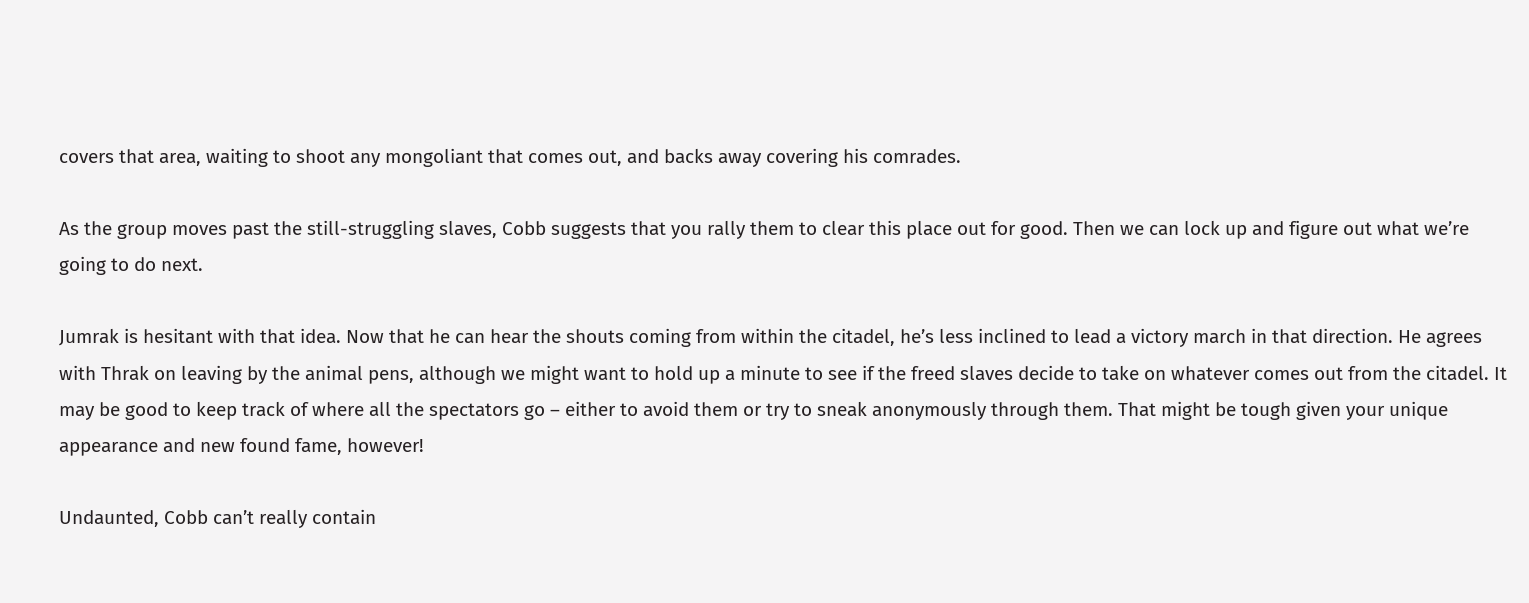covers that area, waiting to shoot any mongoliant that comes out, and backs away covering his comrades.

As the group moves past the still-struggling slaves, Cobb suggests that you rally them to clear this place out for good. Then we can lock up and figure out what we’re going to do next.

Jumrak is hesitant with that idea. Now that he can hear the shouts coming from within the citadel, he’s less inclined to lead a victory march in that direction. He agrees with Thrak on leaving by the animal pens, although we might want to hold up a minute to see if the freed slaves decide to take on whatever comes out from the citadel. It may be good to keep track of where all the spectators go – either to avoid them or try to sneak anonymously through them. That might be tough given your unique appearance and new found fame, however!

Undaunted, Cobb can’t really contain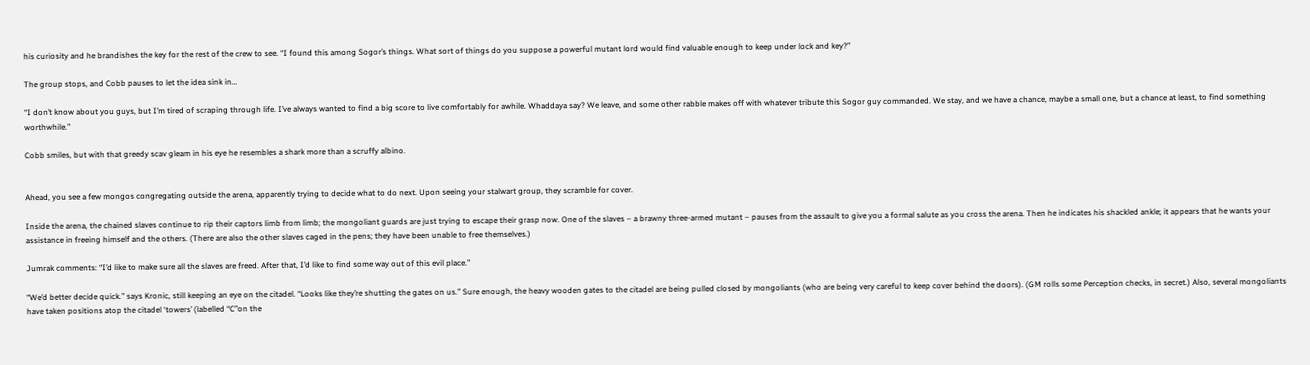his curiosity and he brandishes the key for the rest of the crew to see. “I found this among Sogor’s things. What sort of things do you suppose a powerful mutant lord would find valuable enough to keep under lock and key?”

The group stops, and Cobb pauses to let the idea sink in…

“I don’t know about you guys, but I’m tired of scraping through life. I’ve always wanted to find a big score to live comfortably for awhile. Whaddaya say? We leave, and some other rabble makes off with whatever tribute this Sogor guy commanded. We stay, and we have a chance, maybe a small one, but a chance at least, to find something worthwhile.”

Cobb smiles, but with that greedy scav gleam in his eye he resembles a shark more than a scruffy albino.


Ahead, you see a few mongos congregating outside the arena, apparently trying to decide what to do next. Upon seeing your stalwart group, they scramble for cover.

Inside the arena, the chained slaves continue to rip their captors limb from limb; the mongoliant guards are just trying to escape their grasp now. One of the slaves – a brawny three-armed mutant – pauses from the assault to give you a formal salute as you cross the arena. Then he indicates his shackled ankle; it appears that he wants your assistance in freeing himself and the others. (There are also the other slaves caged in the pens; they have been unable to free themselves.)

Jumrak comments: “I’d like to make sure all the slaves are freed. After that, I’d like to find some way out of this evil place.”

“We’d better decide quick.” says Kronic, still keeping an eye on the citadel. “Looks like they’re shutting the gates on us.” Sure enough, the heavy wooden gates to the citadel are being pulled closed by mongoliants (who are being very careful to keep cover behind the doors). (GM rolls some Perception checks, in secret.) Also, several mongoliants have taken positions atop the citadel ‘towers’ (labelled “C”on the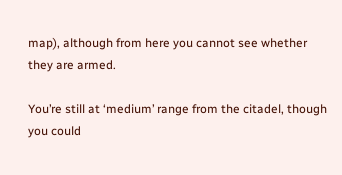map), although from here you cannot see whether they are armed.

You’re still at ‘medium’ range from the citadel, though you could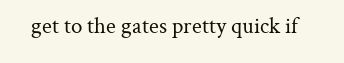get to the gates pretty quick if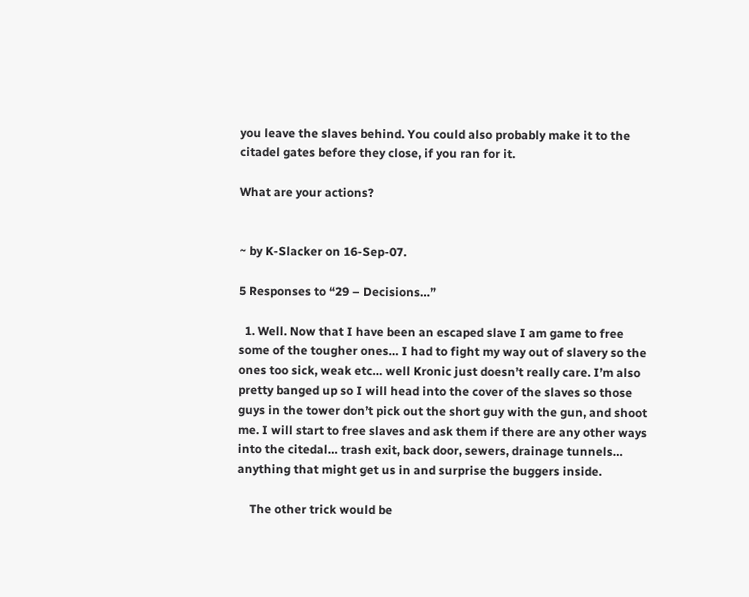you leave the slaves behind. You could also probably make it to the citadel gates before they close, if you ran for it.

What are your actions?


~ by K-Slacker on 16-Sep-07.

5 Responses to “29 – Decisions…”

  1. Well. Now that I have been an escaped slave I am game to free some of the tougher ones… I had to fight my way out of slavery so the ones too sick, weak etc… well Kronic just doesn’t really care. I’m also pretty banged up so I will head into the cover of the slaves so those guys in the tower don’t pick out the short guy with the gun, and shoot me. I will start to free slaves and ask them if there are any other ways into the citedal… trash exit, back door, sewers, drainage tunnels… anything that might get us in and surprise the buggers inside.

    The other trick would be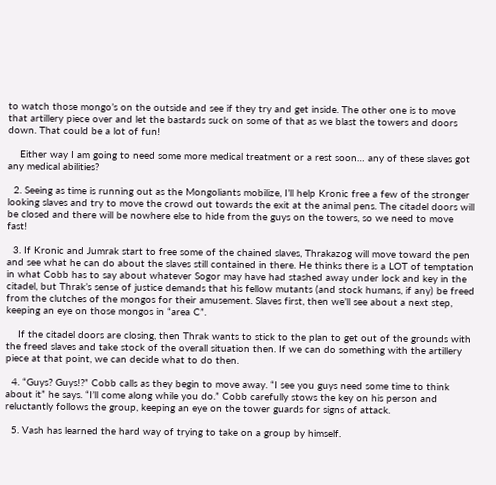to watch those mongo’s on the outside and see if they try and get inside. The other one is to move that artillery piece over and let the bastards suck on some of that as we blast the towers and doors down. That could be a lot of fun!

    Either way I am going to need some more medical treatment or a rest soon… any of these slaves got any medical abilities?

  2. Seeing as time is running out as the Mongoliants mobilize, I’ll help Kronic free a few of the stronger looking slaves and try to move the crowd out towards the exit at the animal pens. The citadel doors will be closed and there will be nowhere else to hide from the guys on the towers, so we need to move fast!

  3. If Kronic and Jumrak start to free some of the chained slaves, Thrakazog will move toward the pen and see what he can do about the slaves still contained in there. He thinks there is a LOT of temptation in what Cobb has to say about whatever Sogor may have had stashed away under lock and key in the citadel, but Thrak’s sense of justice demands that his fellow mutants (and stock humans, if any) be freed from the clutches of the mongos for their amusement. Slaves first, then we’ll see about a next step, keeping an eye on those mongos in “area C”.

    If the citadel doors are closing, then Thrak wants to stick to the plan to get out of the grounds with the freed slaves and take stock of the overall situation then. If we can do something with the artillery piece at that point, we can decide what to do then.

  4. “Guys? Guys!?” Cobb calls as they begin to move away. “I see you guys need some time to think about it” he says. “I’ll come along while you do.” Cobb carefully stows the key on his person and reluctantly follows the group, keeping an eye on the tower guards for signs of attack.

  5. Vash has learned the hard way of trying to take on a group by himself.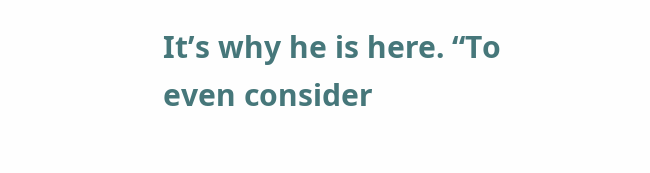It’s why he is here. “To even consider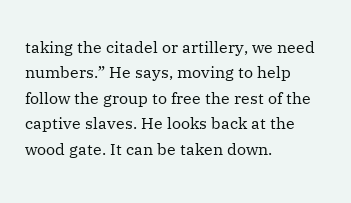taking the citadel or artillery, we need numbers.” He says, moving to help follow the group to free the rest of the captive slaves. He looks back at the wood gate. It can be taken down.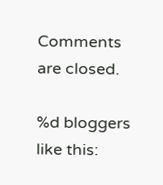Comments are closed.

%d bloggers like this: